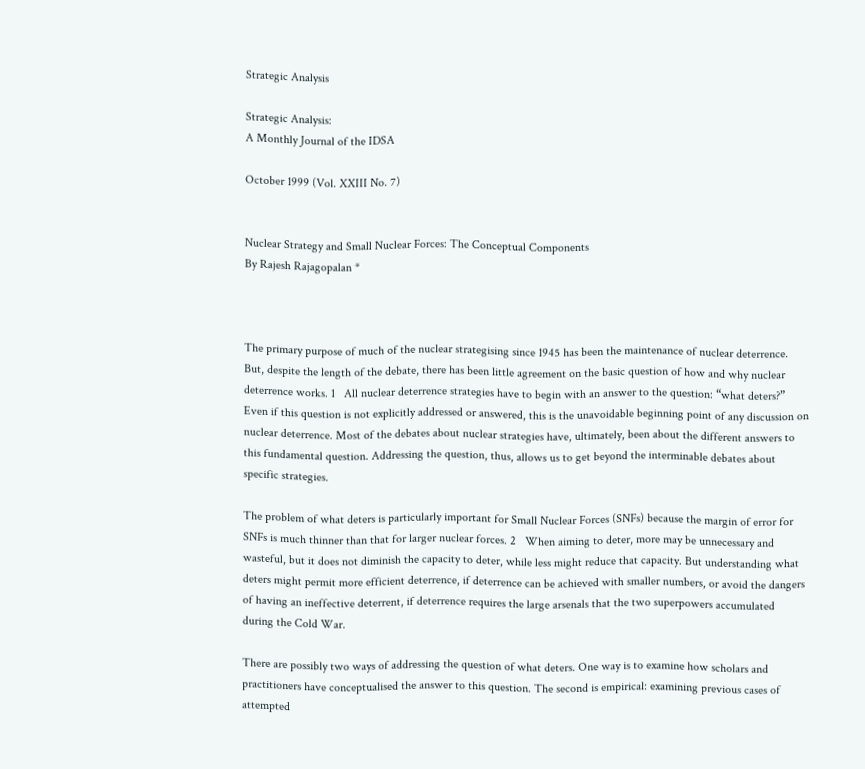Strategic Analysis

Strategic Analysis:
A Monthly Journal of the IDSA

October 1999 (Vol. XXIII No. 7)


Nuclear Strategy and Small Nuclear Forces: The Conceptual Components
By Rajesh Rajagopalan *



The primary purpose of much of the nuclear strategising since 1945 has been the maintenance of nuclear deterrence. But, despite the length of the debate, there has been little agreement on the basic question of how and why nuclear deterrence works. 1   All nuclear deterrence strategies have to begin with an answer to the question: “what deters?” Even if this question is not explicitly addressed or answered, this is the unavoidable beginning point of any discussion on nuclear deterrence. Most of the debates about nuclear strategies have, ultimately, been about the different answers to this fundamental question. Addressing the question, thus, allows us to get beyond the interminable debates about specific strategies.

The problem of what deters is particularly important for Small Nuclear Forces (SNFs) because the margin of error for SNFs is much thinner than that for larger nuclear forces. 2   When aiming to deter, more may be unnecessary and wasteful, but it does not diminish the capacity to deter, while less might reduce that capacity. But understanding what deters might permit more efficient deterrence, if deterrence can be achieved with smaller numbers, or avoid the dangers of having an ineffective deterrent, if deterrence requires the large arsenals that the two superpowers accumulated during the Cold War.

There are possibly two ways of addressing the question of what deters. One way is to examine how scholars and practitioners have conceptualised the answer to this question. The second is empirical: examining previous cases of attempted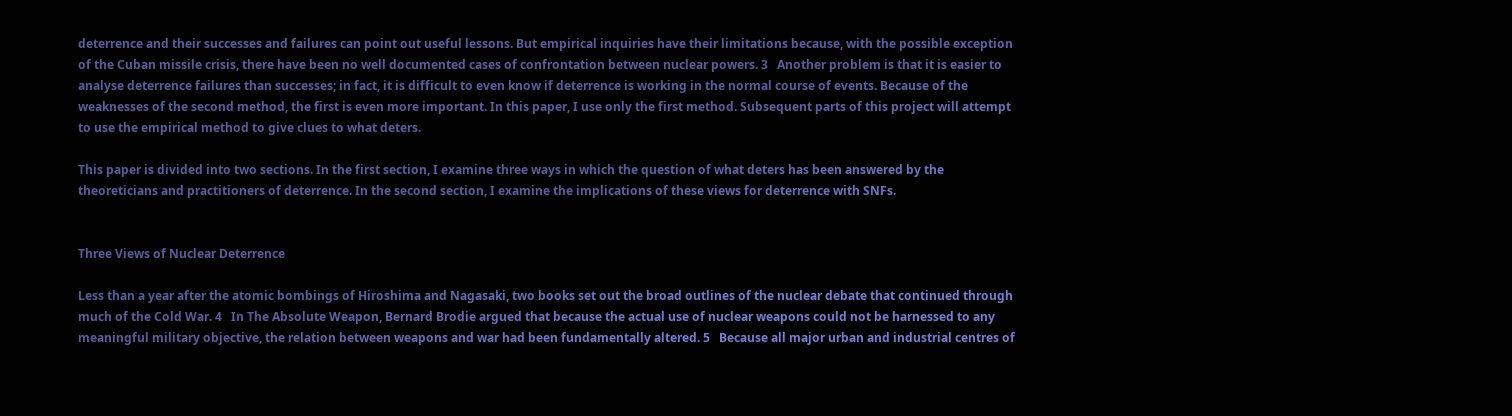deterrence and their successes and failures can point out useful lessons. But empirical inquiries have their limitations because, with the possible exception of the Cuban missile crisis, there have been no well documented cases of confrontation between nuclear powers. 3   Another problem is that it is easier to analyse deterrence failures than successes; in fact, it is difficult to even know if deterrence is working in the normal course of events. Because of the weaknesses of the second method, the first is even more important. In this paper, I use only the first method. Subsequent parts of this project will attempt to use the empirical method to give clues to what deters.

This paper is divided into two sections. In the first section, I examine three ways in which the question of what deters has been answered by the theoreticians and practitioners of deterrence. In the second section, I examine the implications of these views for deterrence with SNFs.


Three Views of Nuclear Deterrence

Less than a year after the atomic bombings of Hiroshima and Nagasaki, two books set out the broad outlines of the nuclear debate that continued through much of the Cold War. 4   In The Absolute Weapon, Bernard Brodie argued that because the actual use of nuclear weapons could not be harnessed to any meaningful military objective, the relation between weapons and war had been fundamentally altered. 5   Because all major urban and industrial centres of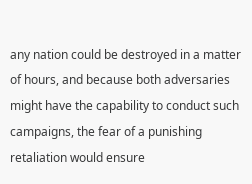any nation could be destroyed in a matter of hours, and because both adversaries might have the capability to conduct such campaigns, the fear of a punishing retaliation would ensure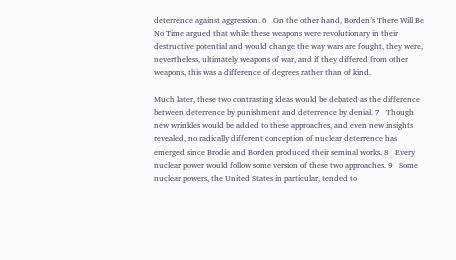deterrence against aggression. 6   On the other hand, Borden’s There Will Be No Time argued that while these weapons were revolutionary in their destructive potential and would change the way wars are fought, they were, nevertheless, ultimately weapons of war, and if they differed from other weapons, this was a difference of degrees rather than of kind.

Much later, these two contrasting ideas would be debated as the difference between deterrence by punishment and deterrence by denial. 7   Though new wrinkles would be added to these approaches, and even new insights revealed, no radically different conception of nuclear deterrence has emerged since Brodie and Borden produced their seminal works. 8   Every nuclear power would follow some version of these two approaches. 9   Some nuclear powers, the United States in particular, tended to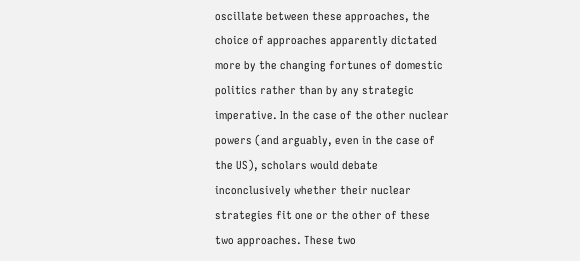oscillate between these approaches, the choice of approaches apparently dictated more by the changing fortunes of domestic politics rather than by any strategic imperative. In the case of the other nuclear powers (and arguably, even in the case of the US), scholars would debate inconclusively whether their nuclear strategies fit one or the other of these two approaches. These two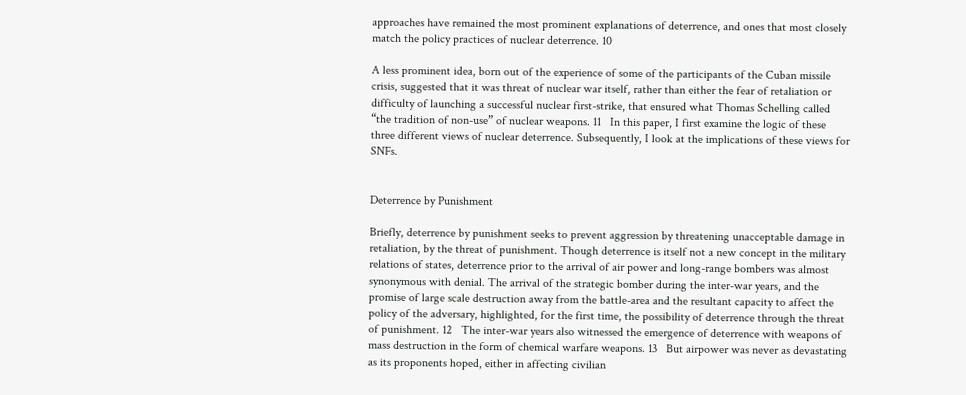approaches have remained the most prominent explanations of deterrence, and ones that most closely match the policy practices of nuclear deterrence. 10

A less prominent idea, born out of the experience of some of the participants of the Cuban missile crisis, suggested that it was threat of nuclear war itself, rather than either the fear of retaliation or difficulty of launching a successful nuclear first-strike, that ensured what Thomas Schelling called “the tradition of non-use” of nuclear weapons. 11   In this paper, I first examine the logic of these three different views of nuclear deterrence. Subsequently, I look at the implications of these views for SNFs.


Deterrence by Punishment

Briefly, deterrence by punishment seeks to prevent aggression by threatening unacceptable damage in retaliation, by the threat of punishment. Though deterrence is itself not a new concept in the military relations of states, deterrence prior to the arrival of air power and long-range bombers was almost synonymous with denial. The arrival of the strategic bomber during the inter-war years, and the promise of large scale destruction away from the battle-area and the resultant capacity to affect the policy of the adversary, highlighted, for the first time, the possibility of deterrence through the threat of punishment. 12   The inter-war years also witnessed the emergence of deterrence with weapons of mass destruction in the form of chemical warfare weapons. 13   But airpower was never as devastating as its proponents hoped, either in affecting civilian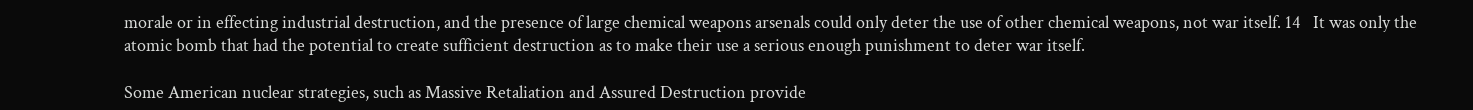morale or in effecting industrial destruction, and the presence of large chemical weapons arsenals could only deter the use of other chemical weapons, not war itself. 14   It was only the atomic bomb that had the potential to create sufficient destruction as to make their use a serious enough punishment to deter war itself.

Some American nuclear strategies, such as Massive Retaliation and Assured Destruction provide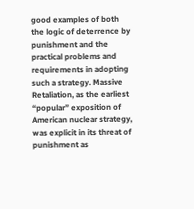good examples of both the logic of deterrence by punishment and the practical problems and requirements in adopting such a strategy. Massive Retaliation, as the earliest “popular” exposition of American nuclear strategy, was explicit in its threat of punishment as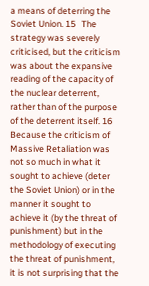a means of deterring the Soviet Union. 15   The strategy was severely criticised, but the criticism was about the expansive reading of the capacity of the nuclear deterrent, rather than of the purpose of the deterrent itself. 16   Because the criticism of Massive Retaliation was not so much in what it sought to achieve (deter the Soviet Union) or in the manner it sought to achieve it (by the threat of punishment) but in the methodology of executing the threat of punishment, it is not surprising that the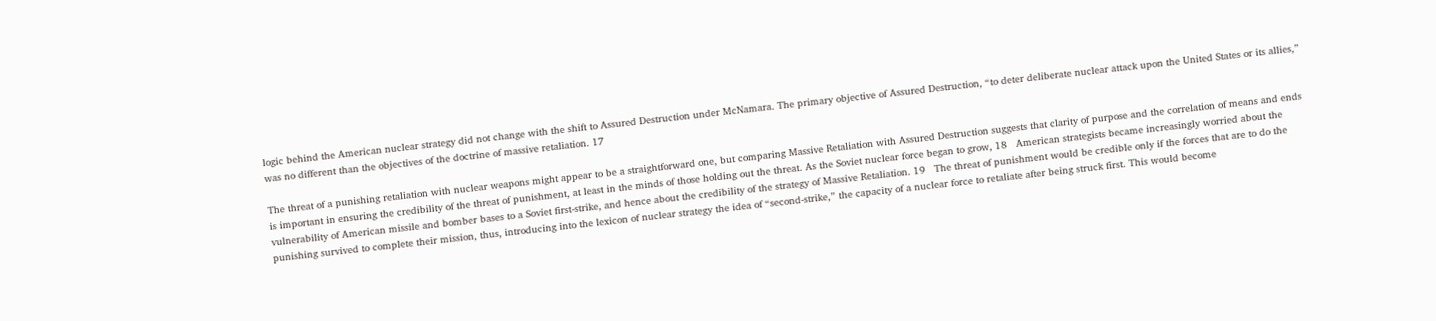logic behind the American nuclear strategy did not change with the shift to Assured Destruction under McNamara. The primary objective of Assured Destruction, “to deter deliberate nuclear attack upon the United States or its allies,” was no different than the objectives of the doctrine of massive retaliation. 17

The threat of a punishing retaliation with nuclear weapons might appear to be a straightforward one, but comparing Massive Retaliation with Assured Destruction suggests that clarity of purpose and the correlation of means and ends is important in ensuring the credibility of the threat of punishment, at least in the minds of those holding out the threat. As the Soviet nuclear force began to grow, 18   American strategists became increasingly worried about the vulnerability of American missile and bomber bases to a Soviet first-strike, and hence about the credibility of the strategy of Massive Retaliation. 19   The threat of punishment would be credible only if the forces that are to do the punishing survived to complete their mission, thus, introducing into the lexicon of nuclear strategy the idea of “second-strike,” the capacity of a nuclear force to retaliate after being struck first. This would become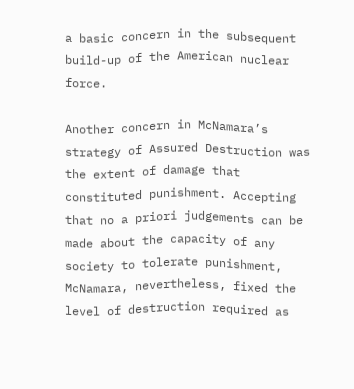a basic concern in the subsequent build-up of the American nuclear force.

Another concern in McNamara’s strategy of Assured Destruction was the extent of damage that constituted punishment. Accepting that no a priori judgements can be made about the capacity of any society to tolerate punishment, McNamara, nevertheless, fixed the level of destruction required as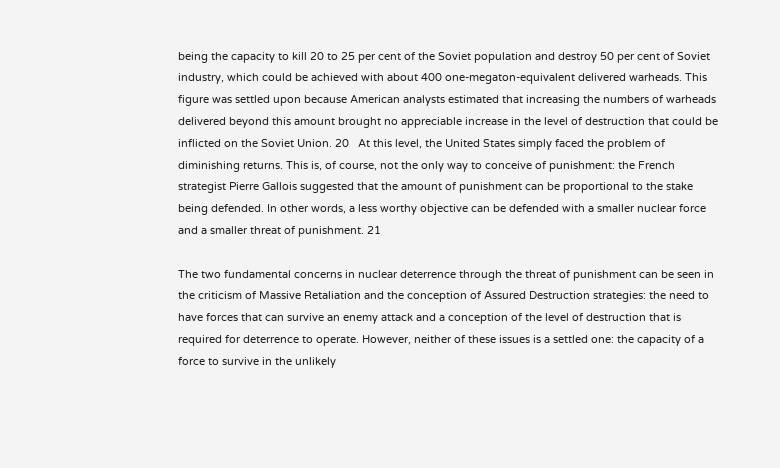being the capacity to kill 20 to 25 per cent of the Soviet population and destroy 50 per cent of Soviet industry, which could be achieved with about 400 one-megaton-equivalent delivered warheads. This figure was settled upon because American analysts estimated that increasing the numbers of warheads delivered beyond this amount brought no appreciable increase in the level of destruction that could be inflicted on the Soviet Union. 20   At this level, the United States simply faced the problem of diminishing returns. This is, of course, not the only way to conceive of punishment: the French strategist Pierre Gallois suggested that the amount of punishment can be proportional to the stake being defended. In other words, a less worthy objective can be defended with a smaller nuclear force and a smaller threat of punishment. 21

The two fundamental concerns in nuclear deterrence through the threat of punishment can be seen in the criticism of Massive Retaliation and the conception of Assured Destruction strategies: the need to have forces that can survive an enemy attack and a conception of the level of destruction that is required for deterrence to operate. However, neither of these issues is a settled one: the capacity of a force to survive in the unlikely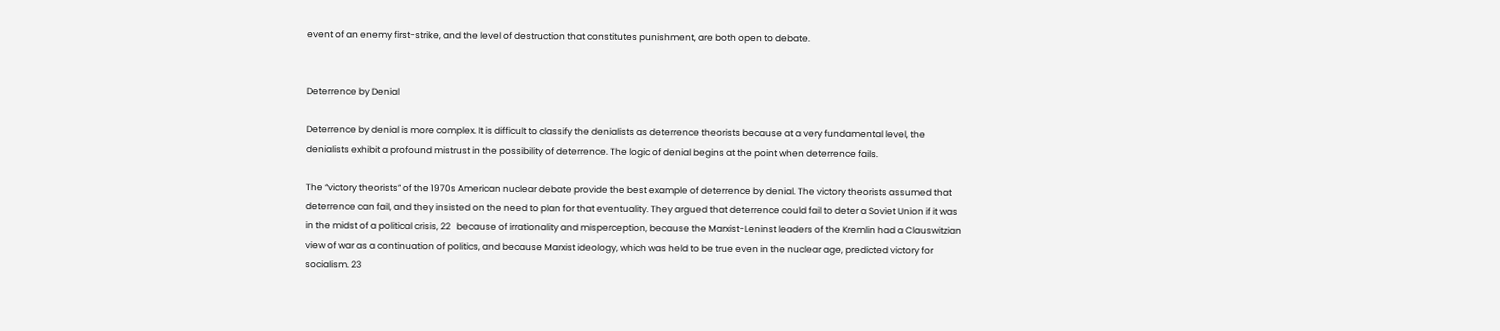event of an enemy first-strike, and the level of destruction that constitutes punishment, are both open to debate.


Deterrence by Denial

Deterrence by denial is more complex. It is difficult to classify the denialists as deterrence theorists because at a very fundamental level, the denialists exhibit a profound mistrust in the possibility of deterrence. The logic of denial begins at the point when deterrence fails.

The “victory theorists” of the 1970s American nuclear debate provide the best example of deterrence by denial. The victory theorists assumed that deterrence can fail, and they insisted on the need to plan for that eventuality. They argued that deterrence could fail to deter a Soviet Union if it was in the midst of a political crisis, 22   because of irrationality and misperception, because the Marxist-Leninst leaders of the Kremlin had a Clauswitzian view of war as a continuation of politics, and because Marxist ideology, which was held to be true even in the nuclear age, predicted victory for socialism. 23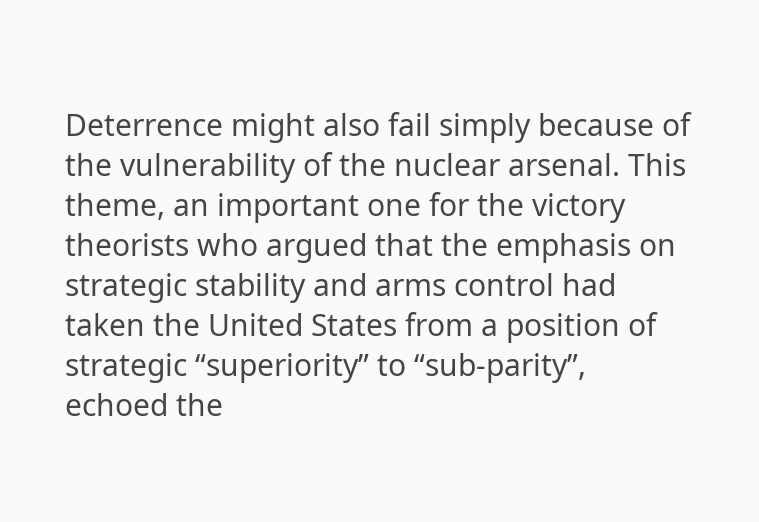Deterrence might also fail simply because of the vulnerability of the nuclear arsenal. This theme, an important one for the victory theorists who argued that the emphasis on strategic stability and arms control had taken the United States from a position of strategic “superiority” to “sub-parity”, echoed the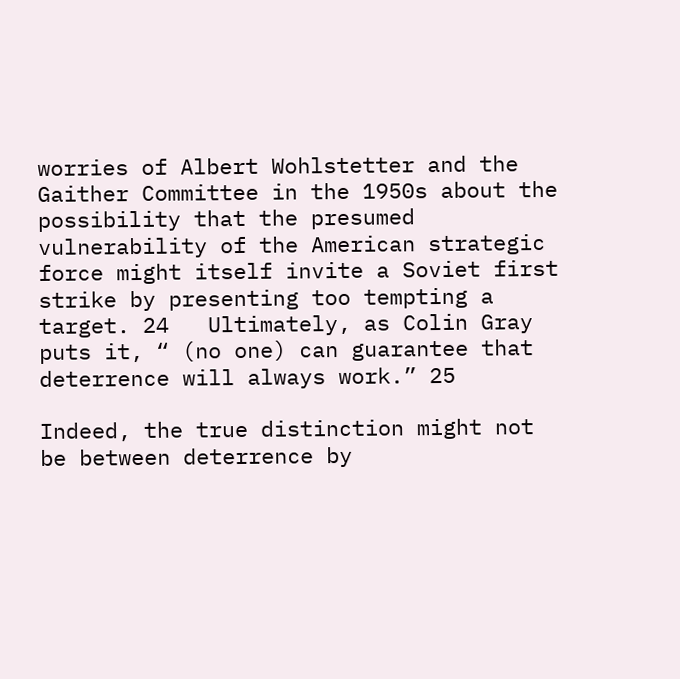worries of Albert Wohlstetter and the Gaither Committee in the 1950s about the possibility that the presumed vulnerability of the American strategic force might itself invite a Soviet first strike by presenting too tempting a target. 24   Ultimately, as Colin Gray puts it, “ (no one) can guarantee that deterrence will always work.” 25

Indeed, the true distinction might not be between deterrence by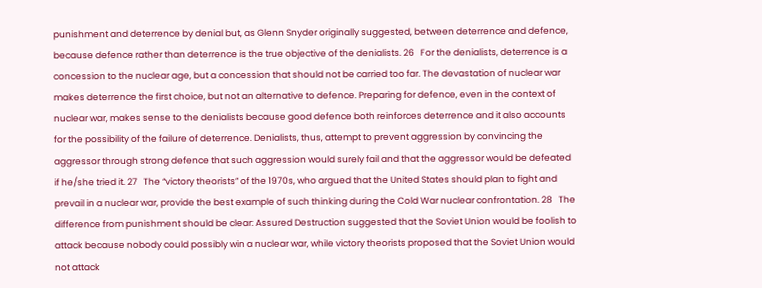punishment and deterrence by denial but, as Glenn Snyder originally suggested, between deterrence and defence, because defence rather than deterrence is the true objective of the denialists. 26   For the denialists, deterrence is a concession to the nuclear age, but a concession that should not be carried too far. The devastation of nuclear war makes deterrence the first choice, but not an alternative to defence. Preparing for defence, even in the context of nuclear war, makes sense to the denialists because good defence both reinforces deterrence and it also accounts for the possibility of the failure of deterrence. Denialists, thus, attempt to prevent aggression by convincing the aggressor through strong defence that such aggression would surely fail and that the aggressor would be defeated if he/she tried it. 27   The “victory theorists” of the 1970s, who argued that the United States should plan to fight and prevail in a nuclear war, provide the best example of such thinking during the Cold War nuclear confrontation. 28   The difference from punishment should be clear: Assured Destruction suggested that the Soviet Union would be foolish to attack because nobody could possibly win a nuclear war, while victory theorists proposed that the Soviet Union would not attack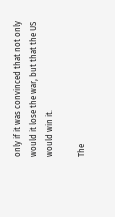only if it was convinced that not only would it lose the war, but that the US would win it.

The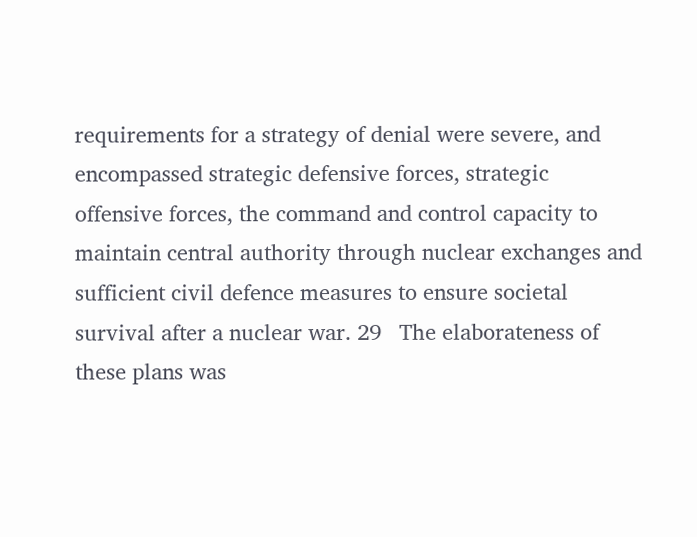requirements for a strategy of denial were severe, and encompassed strategic defensive forces, strategic offensive forces, the command and control capacity to maintain central authority through nuclear exchanges and sufficient civil defence measures to ensure societal survival after a nuclear war. 29   The elaborateness of these plans was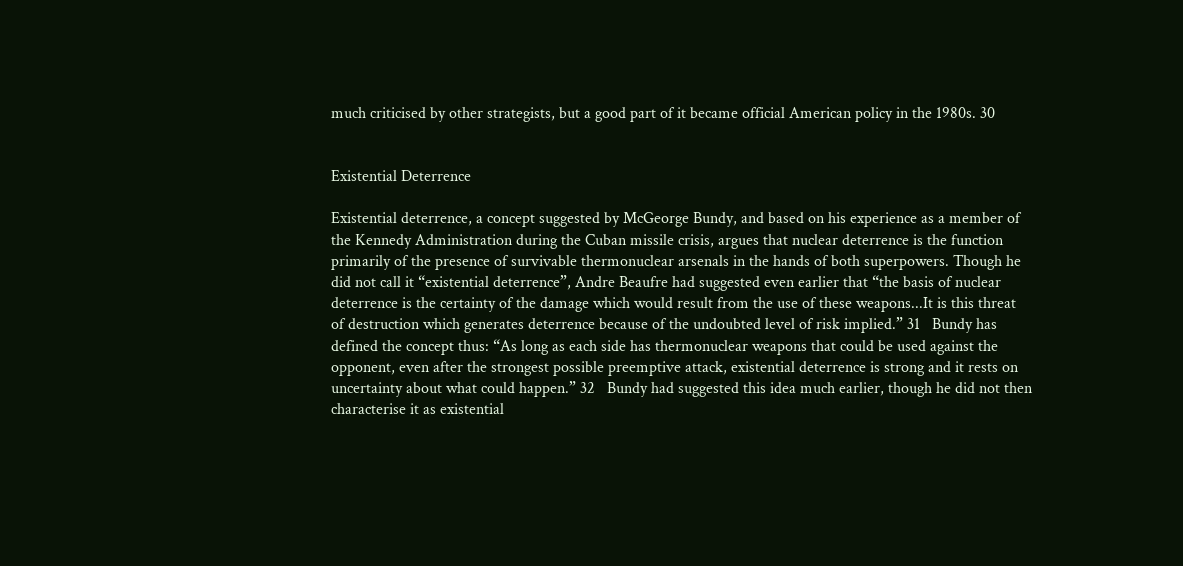much criticised by other strategists, but a good part of it became official American policy in the 1980s. 30


Existential Deterrence

Existential deterrence, a concept suggested by McGeorge Bundy, and based on his experience as a member of the Kennedy Administration during the Cuban missile crisis, argues that nuclear deterrence is the function primarily of the presence of survivable thermonuclear arsenals in the hands of both superpowers. Though he did not call it “existential deterrence”, Andre Beaufre had suggested even earlier that “the basis of nuclear deterrence is the certainty of the damage which would result from the use of these weapons...It is this threat of destruction which generates deterrence because of the undoubted level of risk implied.” 31   Bundy has defined the concept thus: “As long as each side has thermonuclear weapons that could be used against the opponent, even after the strongest possible preemptive attack, existential deterrence is strong and it rests on uncertainty about what could happen.” 32   Bundy had suggested this idea much earlier, though he did not then characterise it as existential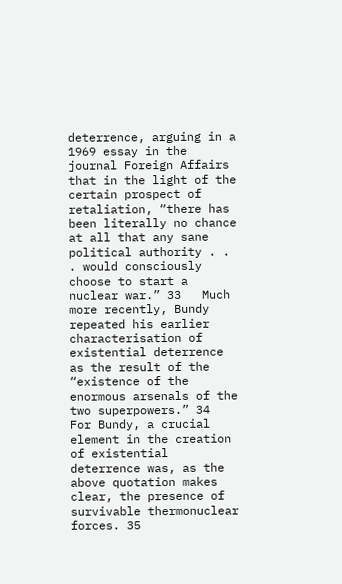deterrence, arguing in a 1969 essay in the journal Foreign Affairs that in the light of the certain prospect of retaliation, “there has been literally no chance at all that any sane political authority . . . would consciously choose to start a nuclear war.” 33   Much more recently, Bundy repeated his earlier characterisation of existential deterrence as the result of the “existence of the enormous arsenals of the two superpowers.” 34   For Bundy, a crucial element in the creation of existential deterrence was, as the above quotation makes clear, the presence of survivable thermonuclear forces. 35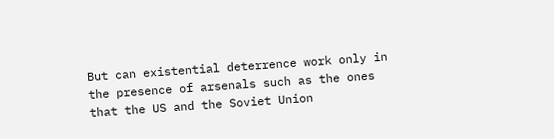But can existential deterrence work only in the presence of arsenals such as the ones that the US and the Soviet Union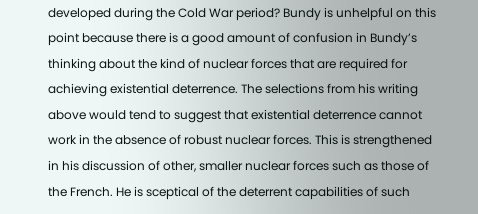developed during the Cold War period? Bundy is unhelpful on this point because there is a good amount of confusion in Bundy’s thinking about the kind of nuclear forces that are required for achieving existential deterrence. The selections from his writing above would tend to suggest that existential deterrence cannot work in the absence of robust nuclear forces. This is strengthened in his discussion of other, smaller nuclear forces such as those of the French. He is sceptical of the deterrent capabilities of such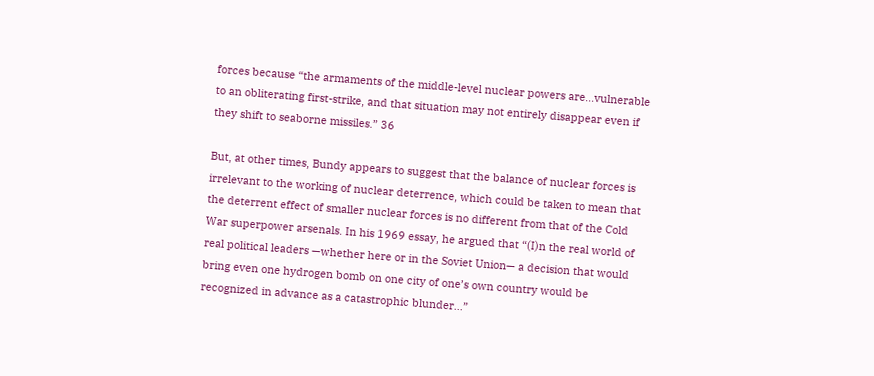forces because “the armaments of the middle-level nuclear powers are...vulnerable to an obliterating first-strike, and that situation may not entirely disappear even if they shift to seaborne missiles.” 36

But, at other times, Bundy appears to suggest that the balance of nuclear forces is irrelevant to the working of nuclear deterrence, which could be taken to mean that the deterrent effect of smaller nuclear forces is no different from that of the Cold War superpower arsenals. In his 1969 essay, he argued that “(I)n the real world of real political leaders —whether here or in the Soviet Union— a decision that would bring even one hydrogen bomb on one city of one’s own country would be recognized in advance as a catastrophic blunder...”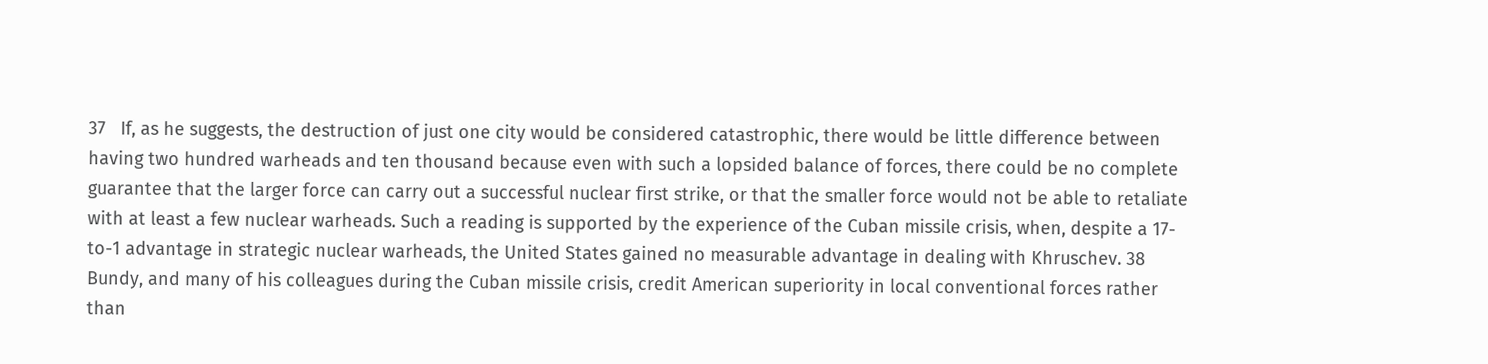37   If, as he suggests, the destruction of just one city would be considered catastrophic, there would be little difference between having two hundred warheads and ten thousand because even with such a lopsided balance of forces, there could be no complete guarantee that the larger force can carry out a successful nuclear first strike, or that the smaller force would not be able to retaliate with at least a few nuclear warheads. Such a reading is supported by the experience of the Cuban missile crisis, when, despite a 17-to-1 advantage in strategic nuclear warheads, the United States gained no measurable advantage in dealing with Khruschev. 38   Bundy, and many of his colleagues during the Cuban missile crisis, credit American superiority in local conventional forces rather than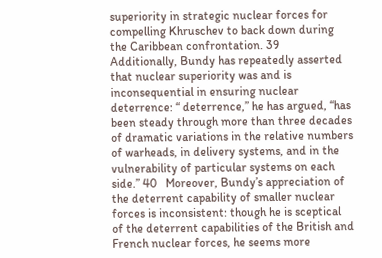superiority in strategic nuclear forces for compelling Khruschev to back down during the Caribbean confrontation. 39   Additionally, Bundy has repeatedly asserted that nuclear superiority was and is inconsequential in ensuring nuclear deterrence: “ deterrence,” he has argued, “has been steady through more than three decades of dramatic variations in the relative numbers of warheads, in delivery systems, and in the vulnerability of particular systems on each side.” 40   Moreover, Bundy’s appreciation of the deterrent capability of smaller nuclear forces is inconsistent: though he is sceptical of the deterrent capabilities of the British and French nuclear forces, he seems more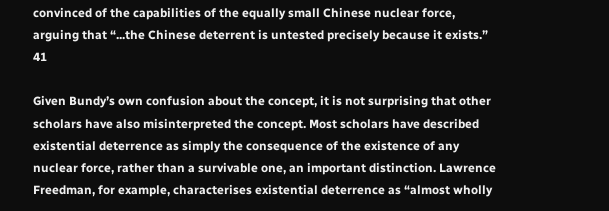convinced of the capabilities of the equally small Chinese nuclear force, arguing that “...the Chinese deterrent is untested precisely because it exists.” 41

Given Bundy’s own confusion about the concept, it is not surprising that other scholars have also misinterpreted the concept. Most scholars have described existential deterrence as simply the consequence of the existence of any nuclear force, rather than a survivable one, an important distinction. Lawrence Freedman, for example, characterises existential deterrence as “almost wholly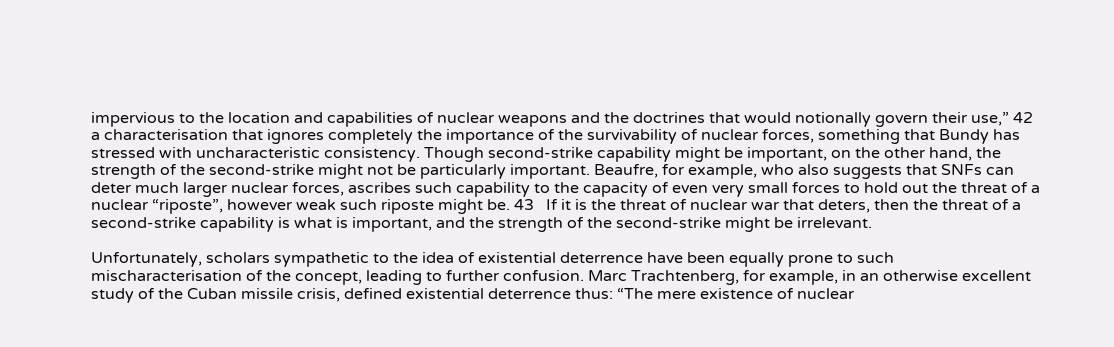impervious to the location and capabilities of nuclear weapons and the doctrines that would notionally govern their use,” 42   a characterisation that ignores completely the importance of the survivability of nuclear forces, something that Bundy has stressed with uncharacteristic consistency. Though second-strike capability might be important, on the other hand, the strength of the second-strike might not be particularly important. Beaufre, for example, who also suggests that SNFs can deter much larger nuclear forces, ascribes such capability to the capacity of even very small forces to hold out the threat of a nuclear “riposte”, however weak such riposte might be. 43   If it is the threat of nuclear war that deters, then the threat of a second-strike capability is what is important, and the strength of the second-strike might be irrelevant.

Unfortunately, scholars sympathetic to the idea of existential deterrence have been equally prone to such mischaracterisation of the concept, leading to further confusion. Marc Trachtenberg, for example, in an otherwise excellent study of the Cuban missile crisis, defined existential deterrence thus: “The mere existence of nuclear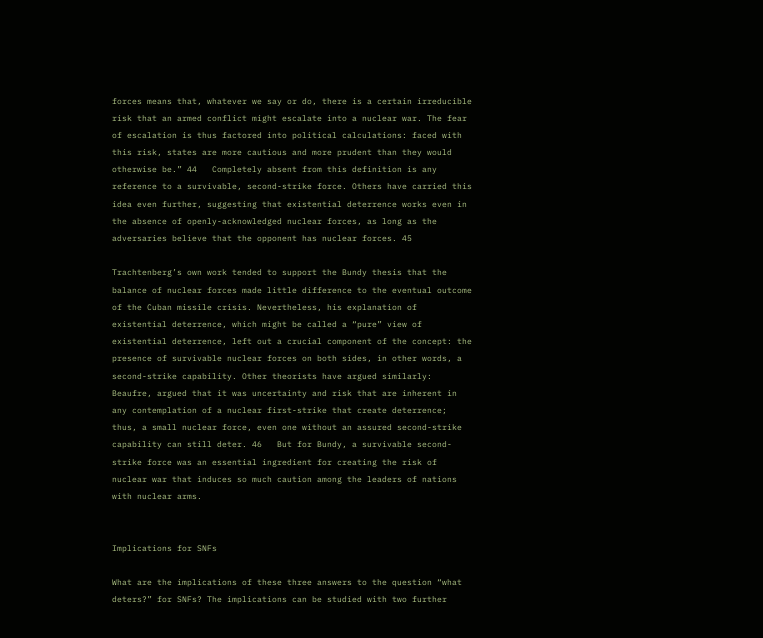forces means that, whatever we say or do, there is a certain irreducible risk that an armed conflict might escalate into a nuclear war. The fear of escalation is thus factored into political calculations: faced with this risk, states are more cautious and more prudent than they would otherwise be.” 44   Completely absent from this definition is any reference to a survivable, second-strike force. Others have carried this idea even further, suggesting that existential deterrence works even in the absence of openly-acknowledged nuclear forces, as long as the adversaries believe that the opponent has nuclear forces. 45

Trachtenberg’s own work tended to support the Bundy thesis that the balance of nuclear forces made little difference to the eventual outcome of the Cuban missile crisis. Nevertheless, his explanation of existential deterrence, which might be called a “pure” view of existential deterrence, left out a crucial component of the concept: the presence of survivable nuclear forces on both sides, in other words, a second-strike capability. Other theorists have argued similarly: Beaufre, argued that it was uncertainty and risk that are inherent in any contemplation of a nuclear first-strike that create deterrence; thus, a small nuclear force, even one without an assured second-strike capability can still deter. 46   But for Bundy, a survivable second-strike force was an essential ingredient for creating the risk of nuclear war that induces so much caution among the leaders of nations with nuclear arms.


Implications for SNFs

What are the implications of these three answers to the question “what deters?” for SNFs? The implications can be studied with two further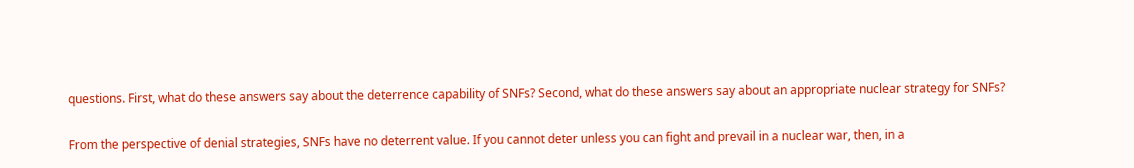questions. First, what do these answers say about the deterrence capability of SNFs? Second, what do these answers say about an appropriate nuclear strategy for SNFs?

From the perspective of denial strategies, SNFs have no deterrent value. If you cannot deter unless you can fight and prevail in a nuclear war, then, in a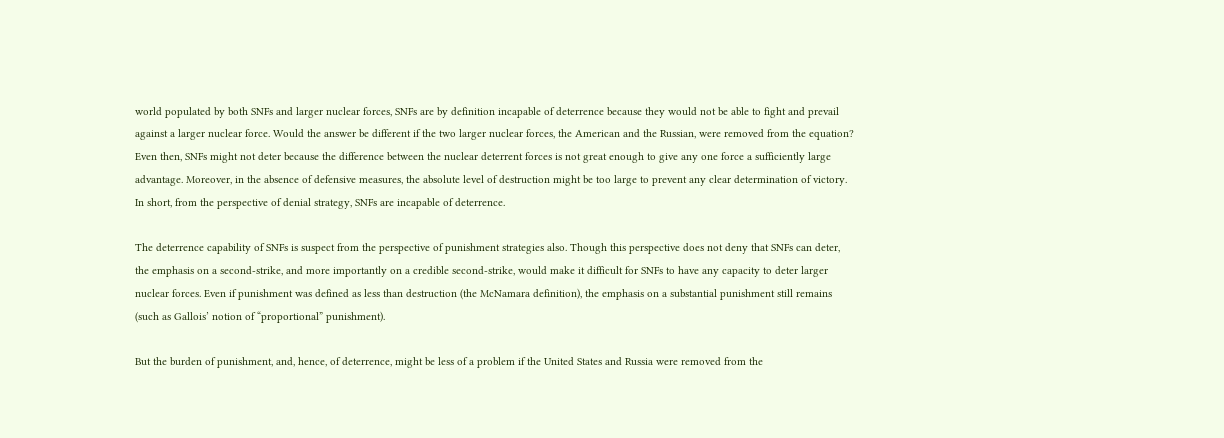world populated by both SNFs and larger nuclear forces, SNFs are by definition incapable of deterrence because they would not be able to fight and prevail against a larger nuclear force. Would the answer be different if the two larger nuclear forces, the American and the Russian, were removed from the equation? Even then, SNFs might not deter because the difference between the nuclear deterrent forces is not great enough to give any one force a sufficiently large advantage. Moreover, in the absence of defensive measures, the absolute level of destruction might be too large to prevent any clear determination of victory. In short, from the perspective of denial strategy, SNFs are incapable of deterrence.

The deterrence capability of SNFs is suspect from the perspective of punishment strategies also. Though this perspective does not deny that SNFs can deter, the emphasis on a second-strike, and more importantly on a credible second-strike, would make it difficult for SNFs to have any capacity to deter larger nuclear forces. Even if punishment was defined as less than destruction (the McNamara definition), the emphasis on a substantial punishment still remains (such as Gallois’ notion of “proportional” punishment).

But the burden of punishment, and, hence, of deterrence, might be less of a problem if the United States and Russia were removed from the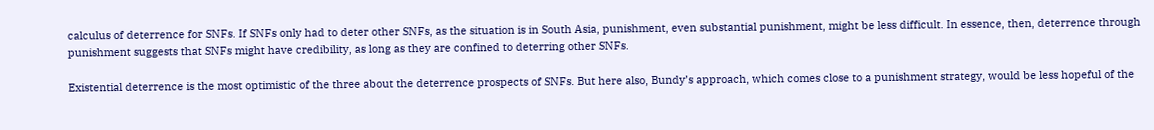calculus of deterrence for SNFs. If SNFs only had to deter other SNFs, as the situation is in South Asia, punishment, even substantial punishment, might be less difficult. In essence, then, deterrence through punishment suggests that SNFs might have credibility, as long as they are confined to deterring other SNFs.

Existential deterrence is the most optimistic of the three about the deterrence prospects of SNFs. But here also, Bundy’s approach, which comes close to a punishment strategy, would be less hopeful of the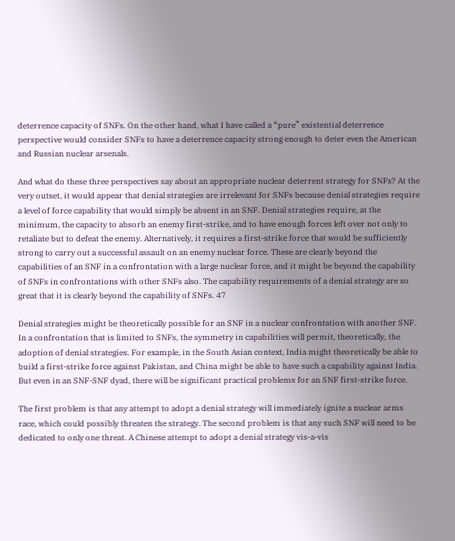deterrence capacity of SNFs. On the other hand, what I have called a “pure” existential deterrence perspective would consider SNFs to have a deterrence capacity strong enough to deter even the American and Russian nuclear arsenals.

And what do these three perspectives say about an appropriate nuclear deterrent strategy for SNFs? At the very outset, it would appear that denial strategies are irrelevant for SNFs because denial strategies require a level of force capability that would simply be absent in an SNF. Denial strategies require, at the minimum, the capacity to absorb an enemy first-strike, and to have enough forces left over not only to retaliate but to defeat the enemy. Alternatively, it requires a first-strike force that would be sufficiently strong to carry out a successful assault on an enemy nuclear force. These are clearly beyond the capabilities of an SNF in a confrontation with a large nuclear force, and it might be beyond the capability of SNFs in confrontations with other SNFs also. The capability requirements of a denial strategy are so great that it is clearly beyond the capability of SNFs. 47

Denial strategies might be theoretically possible for an SNF in a nuclear confrontation with another SNF. In a confrontation that is limited to SNFs, the symmetry in capabilities will permit, theoretically, the adoption of denial strategies. For example, in the South Asian context, India might theoretically be able to build a first-strike force against Pakistan, and China might be able to have such a capability against India. But even in an SNF-SNF dyad, there will be significant practical problems for an SNF first-strike force.

The first problem is that any attempt to adopt a denial strategy will immediately ignite a nuclear arms race, which could possibly threaten the strategy. The second problem is that any such SNF will need to be dedicated to only one threat. A Chinese attempt to adopt a denial strategy vis-a-vis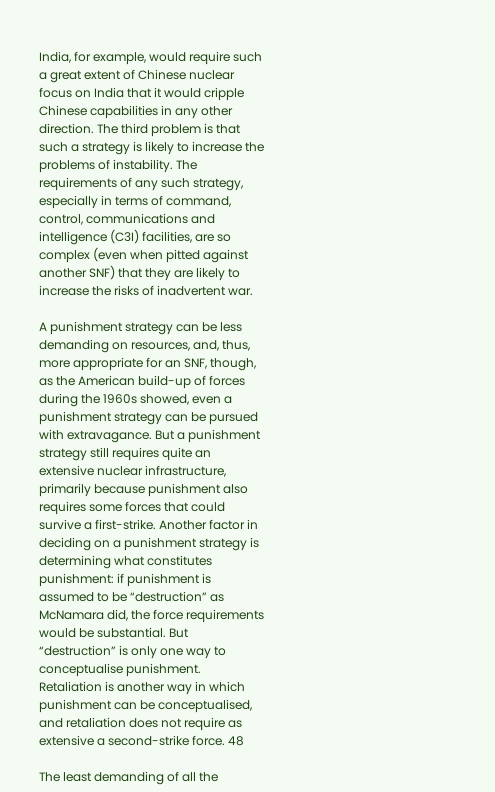India, for example, would require such a great extent of Chinese nuclear focus on India that it would cripple Chinese capabilities in any other direction. The third problem is that such a strategy is likely to increase the problems of instability. The requirements of any such strategy, especially in terms of command, control, communications and intelligence (C3I) facilities, are so complex (even when pitted against another SNF) that they are likely to increase the risks of inadvertent war.

A punishment strategy can be less demanding on resources, and, thus, more appropriate for an SNF, though, as the American build-up of forces during the 1960s showed, even a punishment strategy can be pursued with extravagance. But a punishment strategy still requires quite an extensive nuclear infrastructure, primarily because punishment also requires some forces that could survive a first-strike. Another factor in deciding on a punishment strategy is determining what constitutes punishment: if punishment is assumed to be “destruction” as McNamara did, the force requirements would be substantial. But “destruction” is only one way to conceptualise punishment. Retaliation is another way in which punishment can be conceptualised, and retaliation does not require as extensive a second-strike force. 48

The least demanding of all the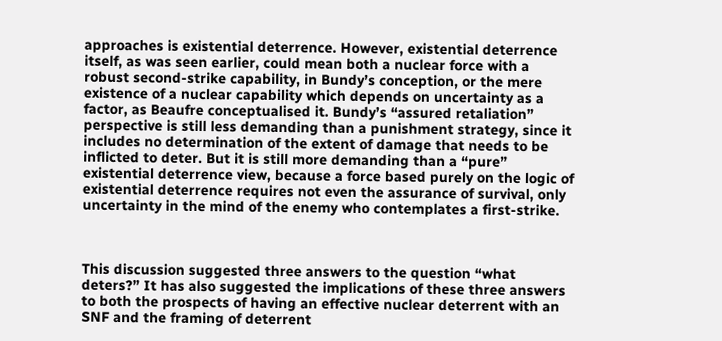approaches is existential deterrence. However, existential deterrence itself, as was seen earlier, could mean both a nuclear force with a robust second-strike capability, in Bundy’s conception, or the mere existence of a nuclear capability which depends on uncertainty as a factor, as Beaufre conceptualised it. Bundy’s “assured retaliation” perspective is still less demanding than a punishment strategy, since it includes no determination of the extent of damage that needs to be inflicted to deter. But it is still more demanding than a “pure” existential deterrence view, because a force based purely on the logic of existential deterrence requires not even the assurance of survival, only uncertainty in the mind of the enemy who contemplates a first-strike.



This discussion suggested three answers to the question “what deters?” It has also suggested the implications of these three answers to both the prospects of having an effective nuclear deterrent with an SNF and the framing of deterrent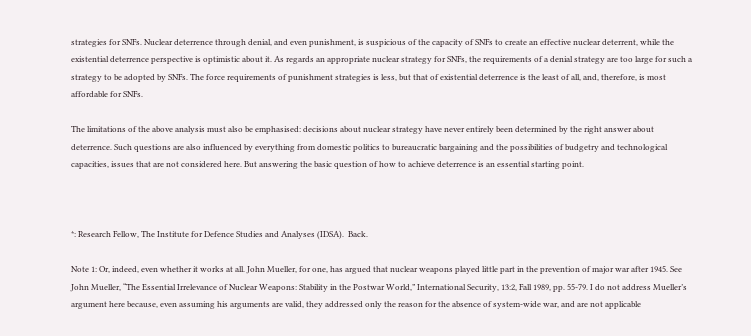strategies for SNFs. Nuclear deterrence through denial, and even punishment, is suspicious of the capacity of SNFs to create an effective nuclear deterrent, while the existential deterrence perspective is optimistic about it. As regards an appropriate nuclear strategy for SNFs, the requirements of a denial strategy are too large for such a strategy to be adopted by SNFs. The force requirements of punishment strategies is less, but that of existential deterrence is the least of all, and, therefore, is most affordable for SNFs.

The limitations of the above analysis must also be emphasised: decisions about nuclear strategy have never entirely been determined by the right answer about deterrence. Such questions are also influenced by everything from domestic politics to bureaucratic bargaining and the possibilities of budgetry and technological capacities, issues that are not considered here. But answering the basic question of how to achieve deterrence is an essential starting point.



*: Research Fellow, The Institute for Defence Studies and Analyses (IDSA).  Back.

Note 1: Or, indeed, even whether it works at all. John Mueller, for one, has argued that nuclear weapons played little part in the prevention of major war after 1945. See John Mueller, “The Essential Irrelevance of Nuclear Weapons: Stability in the Postwar World,” International Security, 13:2, Fall 1989, pp. 55-79. I do not address Mueller’s argument here because, even assuming his arguments are valid, they addressed only the reason for the absence of system-wide war, and are not applicable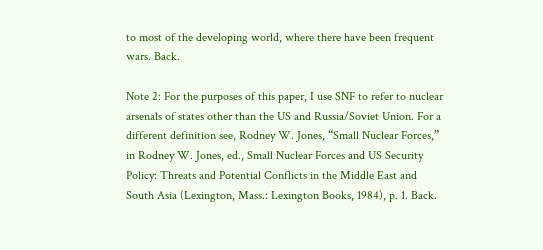to most of the developing world, where there have been frequent wars. Back.

Note 2: For the purposes of this paper, I use SNF to refer to nuclear arsenals of states other than the US and Russia/Soviet Union. For a different definition see, Rodney W. Jones, “Small Nuclear Forces,” in Rodney W. Jones, ed., Small Nuclear Forces and US Security Policy: Threats and Potential Conflicts in the Middle East and South Asia (Lexington, Mass.: Lexington Books, 1984), p. 1. Back.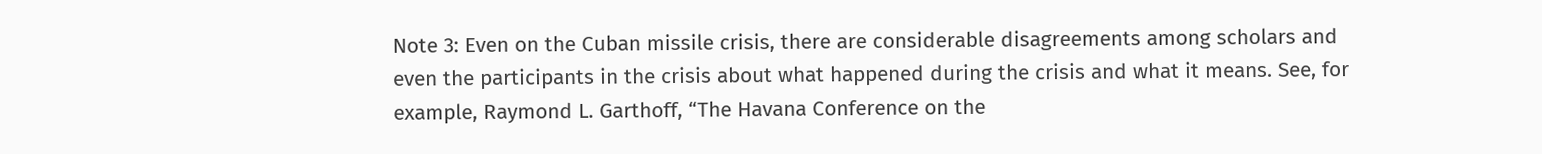Note 3: Even on the Cuban missile crisis, there are considerable disagreements among scholars and even the participants in the crisis about what happened during the crisis and what it means. See, for example, Raymond L. Garthoff, “The Havana Conference on the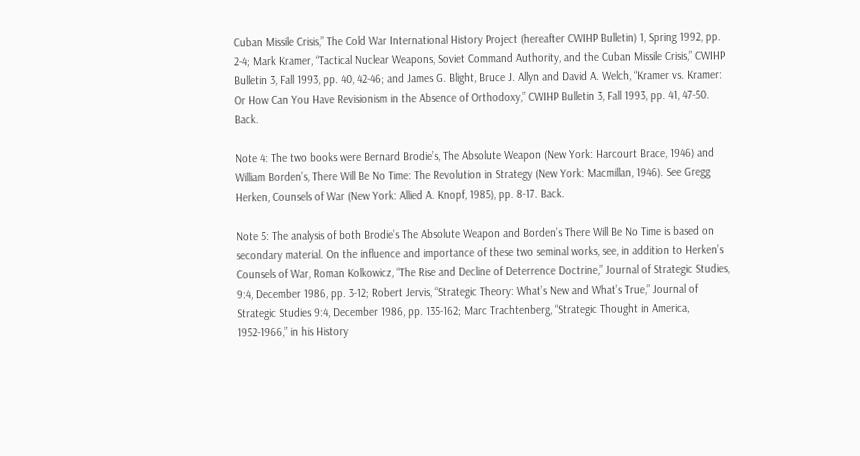Cuban Missile Crisis,” The Cold War International History Project (hereafter CWIHP Bulletin) 1, Spring 1992, pp. 2-4; Mark Kramer, “Tactical Nuclear Weapons, Soviet Command Authority, and the Cuban Missile Crisis,” CWIHP Bulletin 3, Fall 1993, pp. 40, 42-46; and James G. Blight, Bruce J. Allyn and David A. Welch, “Kramer vs. Kramer: Or How Can You Have Revisionism in the Absence of Orthodoxy,” CWIHP Bulletin 3, Fall 1993, pp. 41, 47-50. Back.

Note 4: The two books were Bernard Brodie’s, The Absolute Weapon (New York: Harcourt Brace, 1946) and William Borden’s, There Will Be No Time: The Revolution in Strategy (New York: Macmillan, 1946). See Gregg Herken, Counsels of War (New York: Allied A. Knopf, 1985), pp. 8-17. Back.

Note 5: The analysis of both Brodie’s The Absolute Weapon and Borden’s There Will Be No Time is based on secondary material. On the influence and importance of these two seminal works, see, in addition to Herken’s Counsels of War, Roman Kolkowicz, “The Rise and Decline of Deterrence Doctrine,” Journal of Strategic Studies, 9:4, December 1986, pp. 3-12; Robert Jervis, “Strategic Theory: What’s New and What’s True,” Journal of Strategic Studies 9:4, December 1986, pp. 135-162; Marc Trachtenberg, “Strategic Thought in America, 1952-1966,” in his History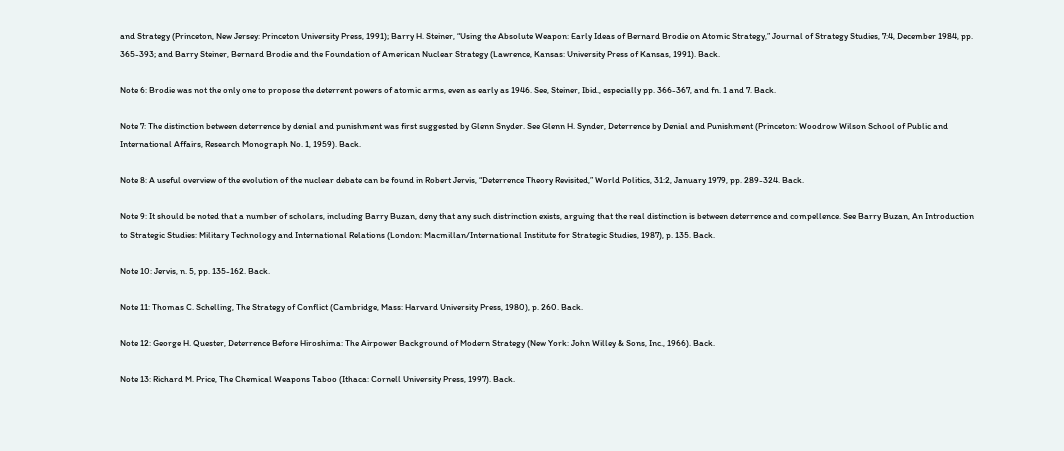and Strategy (Princeton, New Jersey: Princeton University Press, 1991); Barry H. Steiner, “Using the Absolute Weapon: Early Ideas of Bernard Brodie on Atomic Strategy,” Journal of Strategy Studies, 7:4, December 1984, pp. 365-393; and Barry Steiner, Bernard Brodie and the Foundation of American Nuclear Strategy (Lawrence, Kansas: University Press of Kansas, 1991). Back.

Note 6: Brodie was not the only one to propose the deterrent powers of atomic arms, even as early as 1946. See, Steiner, Ibid., especially pp. 366-367, and fn. 1 and 7. Back.

Note 7: The distinction between deterrence by denial and punishment was first suggested by Glenn Snyder. See Glenn H. Synder, Deterrence by Denial and Punishment (Princeton: Woodrow Wilson School of Public and International Affairs, Research Monograph No. 1, 1959). Back.

Note 8: A useful overview of the evolution of the nuclear debate can be found in Robert Jervis, “Deterrence Theory Revisited,” World Politics, 31:2, January 1979, pp. 289-324. Back.

Note 9: It should be noted that a number of scholars, including Barry Buzan, deny that any such distrinction exists, arguing that the real distinction is between deterrence and compellence. See Barry Buzan, An Introduction to Strategic Studies: Military Technology and International Relations (London: Macmillan/International Institute for Strategic Studies, 1987), p. 135. Back.

Note 10: Jervis, n. 5, pp. 135-162. Back.

Note 11: Thomas C. Schelling, The Strategy of Conflict (Cambridge, Mass: Harvard University Press, 1980), p. 260. Back.

Note 12: George H. Quester, Deterrence Before Hiroshima: The Airpower Background of Modern Strategy (New York: John Willey & Sons, Inc., 1966). Back.

Note 13: Richard M. Price, The Chemical Weapons Taboo (Ithaca: Cornell University Press, 1997). Back.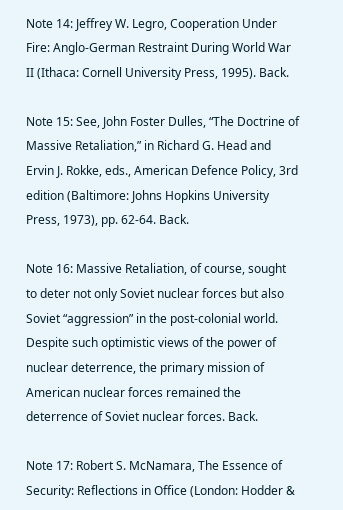Note 14: Jeffrey W. Legro, Cooperation Under Fire: Anglo-German Restraint During World War II (Ithaca: Cornell University Press, 1995). Back.

Note 15: See, John Foster Dulles, “The Doctrine of Massive Retaliation,” in Richard G. Head and Ervin J. Rokke, eds., American Defence Policy, 3rd edition (Baltimore: Johns Hopkins University Press, 1973), pp. 62-64. Back.

Note 16: Massive Retaliation, of course, sought to deter not only Soviet nuclear forces but also Soviet “aggression” in the post-colonial world. Despite such optimistic views of the power of nuclear deterrence, the primary mission of American nuclear forces remained the deterrence of Soviet nuclear forces. Back.

Note 17: Robert S. McNamara, The Essence of Security: Reflections in Office (London: Hodder &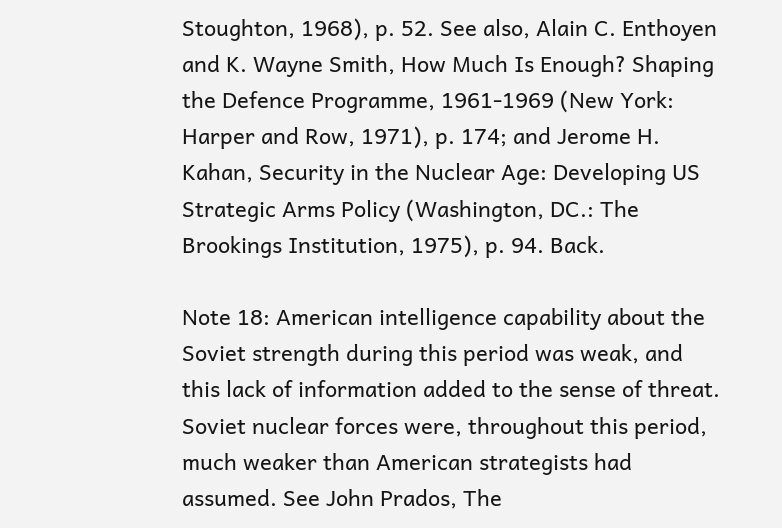Stoughton, 1968), p. 52. See also, Alain C. Enthoyen and K. Wayne Smith, How Much Is Enough? Shaping the Defence Programme, 1961-1969 (New York: Harper and Row, 1971), p. 174; and Jerome H. Kahan, Security in the Nuclear Age: Developing US Strategic Arms Policy (Washington, DC.: The Brookings Institution, 1975), p. 94. Back.

Note 18: American intelligence capability about the Soviet strength during this period was weak, and this lack of information added to the sense of threat. Soviet nuclear forces were, throughout this period, much weaker than American strategists had assumed. See John Prados, The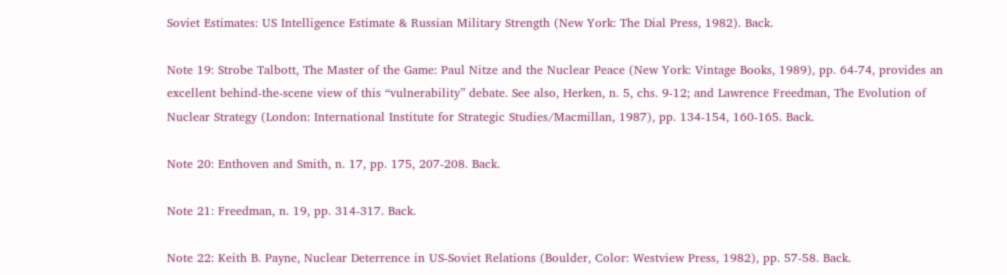Soviet Estimates: US Intelligence Estimate & Russian Military Strength (New York: The Dial Press, 1982). Back.

Note 19: Strobe Talbott, The Master of the Game: Paul Nitze and the Nuclear Peace (New York: Vintage Books, 1989), pp. 64-74, provides an excellent behind-the-scene view of this “vulnerability” debate. See also, Herken, n. 5, chs. 9-12; and Lawrence Freedman, The Evolution of Nuclear Strategy (London: International Institute for Strategic Studies/Macmillan, 1987), pp. 134-154, 160-165. Back.

Note 20: Enthoven and Smith, n. 17, pp. 175, 207-208. Back.

Note 21: Freedman, n. 19, pp. 314-317. Back.

Note 22: Keith B. Payne, Nuclear Deterrence in US-Soviet Relations (Boulder, Color: Westview Press, 1982), pp. 57-58. Back.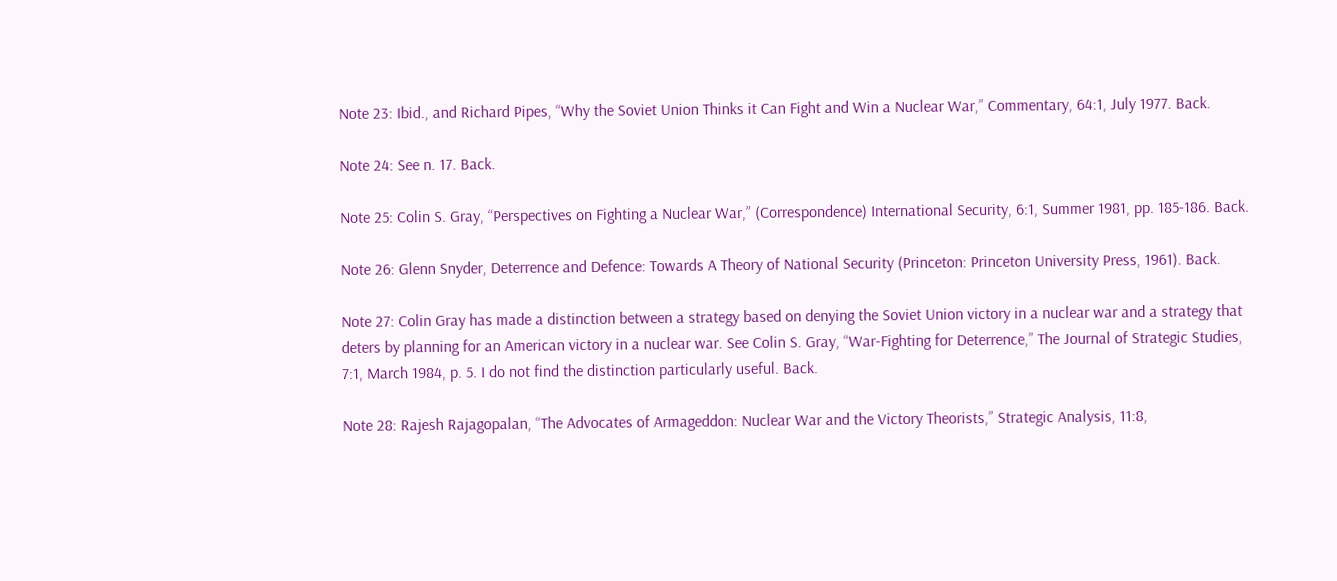Note 23: Ibid., and Richard Pipes, “Why the Soviet Union Thinks it Can Fight and Win a Nuclear War,” Commentary, 64:1, July 1977. Back.

Note 24: See n. 17. Back.

Note 25: Colin S. Gray, “Perspectives on Fighting a Nuclear War,” (Correspondence) International Security, 6:1, Summer 1981, pp. 185-186. Back.

Note 26: Glenn Snyder, Deterrence and Defence: Towards A Theory of National Security (Princeton: Princeton University Press, 1961). Back.

Note 27: Colin Gray has made a distinction between a strategy based on denying the Soviet Union victory in a nuclear war and a strategy that deters by planning for an American victory in a nuclear war. See Colin S. Gray, “War-Fighting for Deterrence,” The Journal of Strategic Studies, 7:1, March 1984, p. 5. I do not find the distinction particularly useful. Back.

Note 28: Rajesh Rajagopalan, “The Advocates of Armageddon: Nuclear War and the Victory Theorists,” Strategic Analysis, 11:8,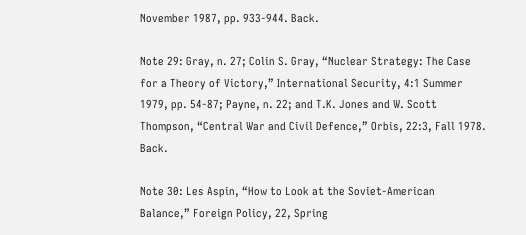November 1987, pp. 933-944. Back.

Note 29: Gray, n. 27; Colin S. Gray, “Nuclear Strategy: The Case for a Theory of Victory,” International Security, 4:1 Summer 1979, pp. 54-87; Payne, n. 22; and T.K. Jones and W. Scott Thompson, “Central War and Civil Defence,” Orbis, 22:3, Fall 1978. Back.

Note 30: Les Aspin, “How to Look at the Soviet-American Balance,” Foreign Policy, 22, Spring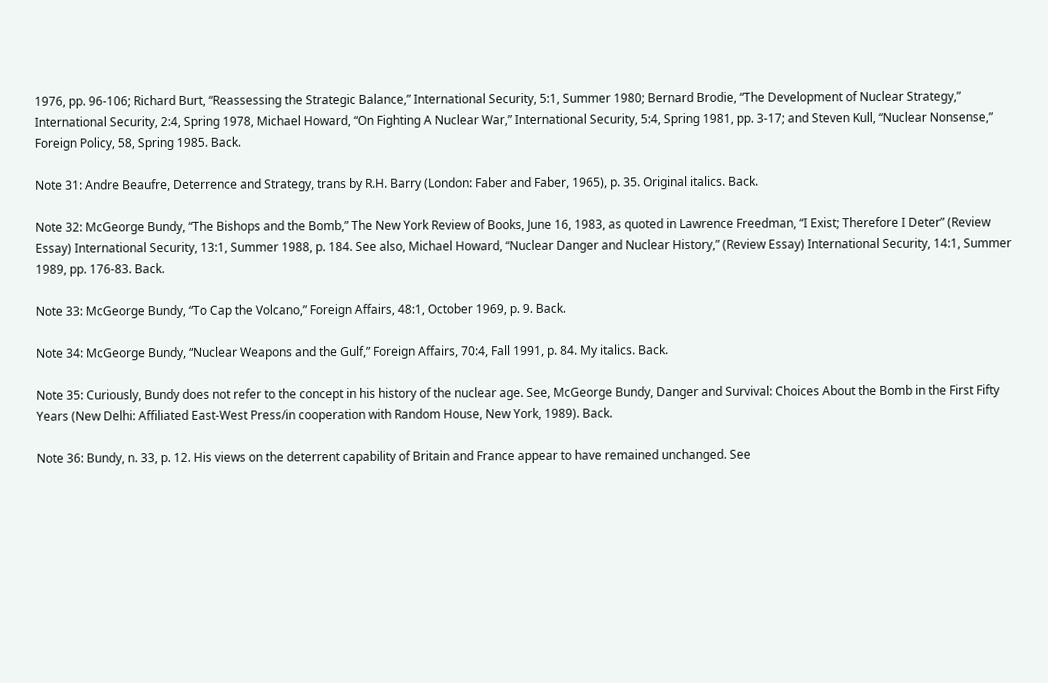1976, pp. 96-106; Richard Burt, “Reassessing the Strategic Balance,” International Security, 5:1, Summer 1980; Bernard Brodie, “The Development of Nuclear Strategy,” International Security, 2:4, Spring 1978, Michael Howard, “On Fighting A Nuclear War,” International Security, 5:4, Spring 1981, pp. 3-17; and Steven Kull, “Nuclear Nonsense,” Foreign Policy, 58, Spring 1985. Back.

Note 31: Andre Beaufre, Deterrence and Strategy, trans by R.H. Barry (London: Faber and Faber, 1965), p. 35. Original italics. Back.

Note 32: McGeorge Bundy, “The Bishops and the Bomb,” The New York Review of Books, June 16, 1983, as quoted in Lawrence Freedman, “I Exist; Therefore I Deter” (Review Essay) International Security, 13:1, Summer 1988, p. 184. See also, Michael Howard, “Nuclear Danger and Nuclear History,” (Review Essay) International Security, 14:1, Summer 1989, pp. 176-83. Back.

Note 33: McGeorge Bundy, “To Cap the Volcano,” Foreign Affairs, 48:1, October 1969, p. 9. Back.

Note 34: McGeorge Bundy, “Nuclear Weapons and the Gulf,” Foreign Affairs, 70:4, Fall 1991, p. 84. My italics. Back.

Note 35: Curiously, Bundy does not refer to the concept in his history of the nuclear age. See, McGeorge Bundy, Danger and Survival: Choices About the Bomb in the First Fifty Years (New Delhi: Affiliated East-West Press/in cooperation with Random House, New York, 1989). Back.

Note 36: Bundy, n. 33, p. 12. His views on the deterrent capability of Britain and France appear to have remained unchanged. See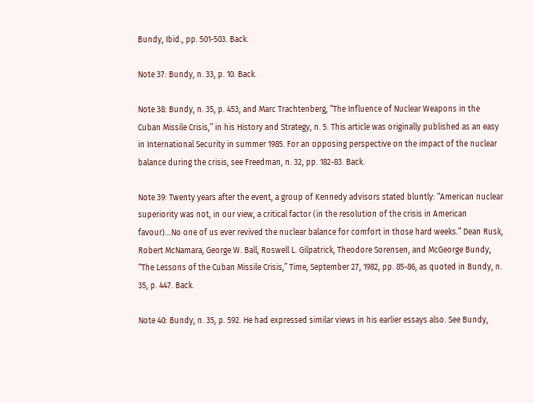Bundy, Ibid., pp. 501-503. Back.

Note 37: Bundy, n. 33, p. 10. Back.

Note 38: Bundy, n. 35, p. 453; and Marc Trachtenberg, “The Influence of Nuclear Weapons in the Cuban Missile Crisis,” in his History and Strategy, n. 5. This article was originally published as an easy in International Security in summer 1985. For an opposing perspective on the impact of the nuclear balance during the crisis, see Freedman, n. 32, pp. 182-83. Back.

Note 39: Twenty years after the event, a group of Kennedy advisors stated bluntly: “American nuclear superiority was not, in our view, a critical factor (in the resolution of the crisis in American favour)...No one of us ever revived the nuclear balance for comfort in those hard weeks.” Dean Rusk, Robert McNamara, George W. Ball, Roswell L. Gilpatrick, Theodore Sorensen, and McGeorge Bundy, “The Lessons of the Cuban Missile Crisis,” Time, September 27, 1982, pp. 85-86, as quoted in Bundy, n. 35, p. 447. Back.

Note 40: Bundy, n. 35, p. 592. He had expressed similar views in his earlier essays also. See Bundy,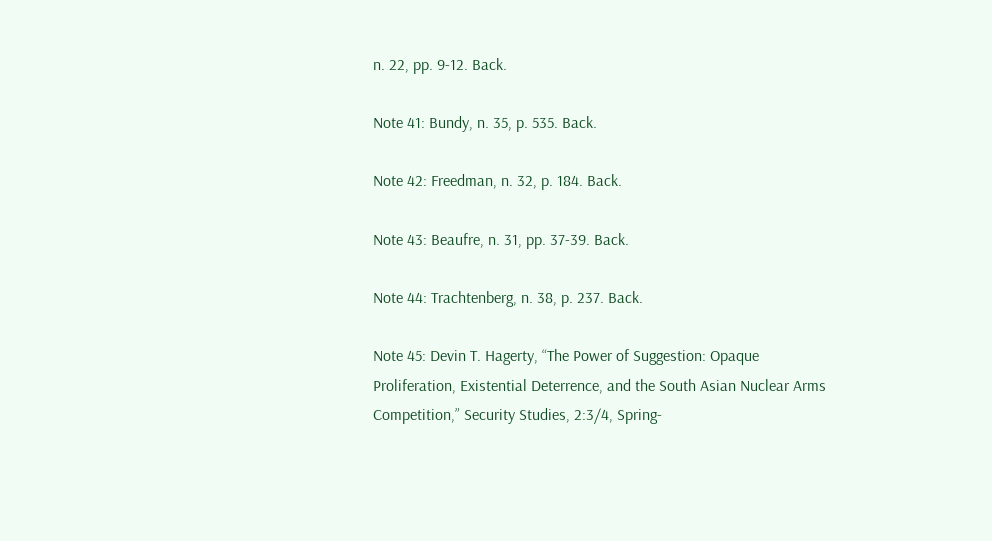n. 22, pp. 9-12. Back.

Note 41: Bundy, n. 35, p. 535. Back.

Note 42: Freedman, n. 32, p. 184. Back.

Note 43: Beaufre, n. 31, pp. 37-39. Back.

Note 44: Trachtenberg, n. 38, p. 237. Back.

Note 45: Devin T. Hagerty, “The Power of Suggestion: Opaque Proliferation, Existential Deterrence, and the South Asian Nuclear Arms Competition,” Security Studies, 2:3/4, Spring-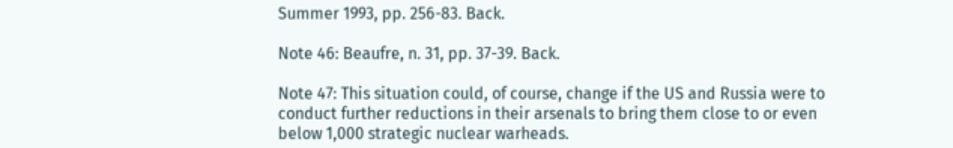Summer 1993, pp. 256-83. Back.

Note 46: Beaufre, n. 31, pp. 37-39. Back.

Note 47: This situation could, of course, change if the US and Russia were to conduct further reductions in their arsenals to bring them close to or even below 1,000 strategic nuclear warheads.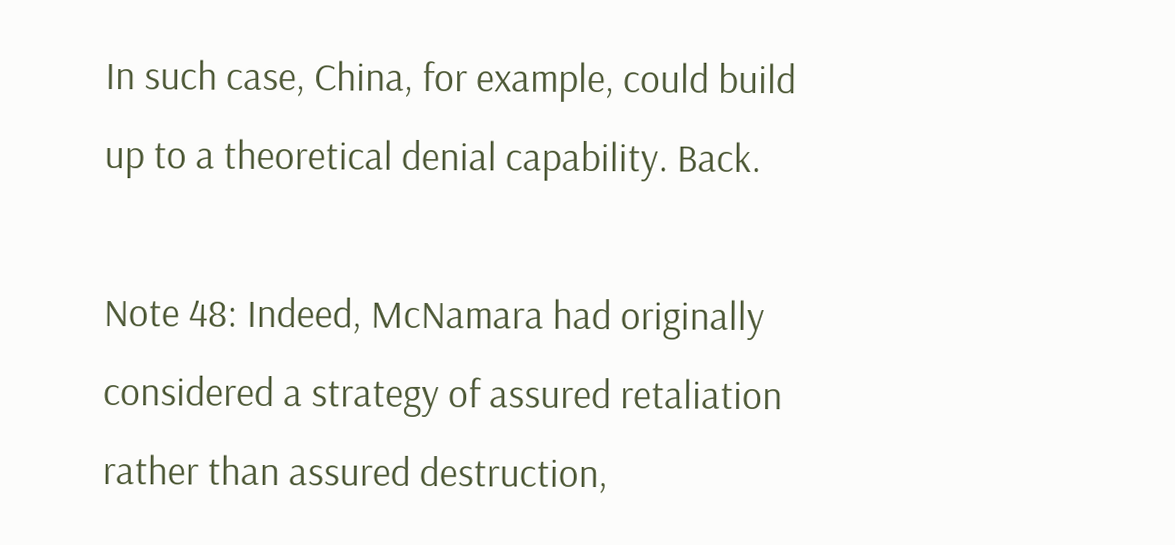In such case, China, for example, could build up to a theoretical denial capability. Back.

Note 48: Indeed, McNamara had originally considered a strategy of assured retaliation rather than assured destruction,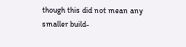though this did not mean any smaller build-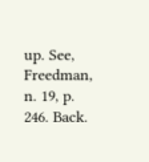up. See, Freedman, n. 19, p. 246. Back.